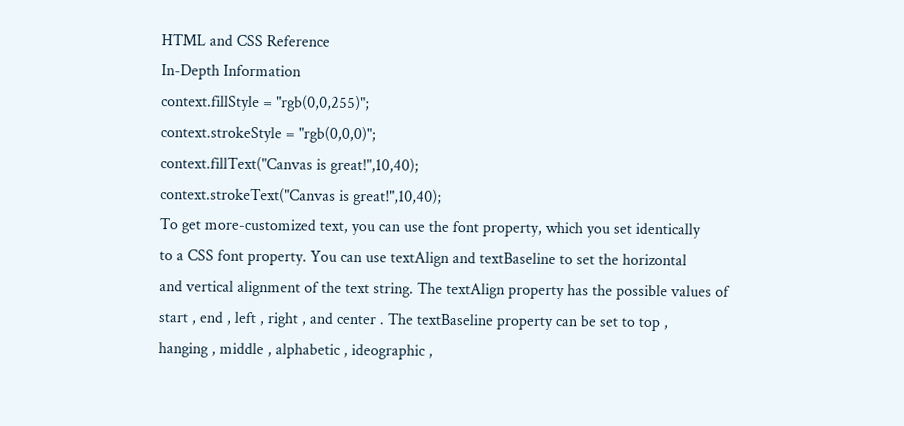HTML and CSS Reference
In-Depth Information
context.fillStyle = "rgb(0,0,255)";
context.strokeStyle = "rgb(0,0,0)";
context.fillText("Canvas is great!",10,40);
context.strokeText("Canvas is great!",10,40);
To get more-customized text, you can use the font property, which you set identically
to a CSS font property. You can use textAlign and textBaseline to set the horizontal
and vertical alignment of the text string. The textAlign property has the possible values of
start , end , left , right , and center . The textBaseline property can be set to top ,
hanging , middle , alphabetic , ideographic ,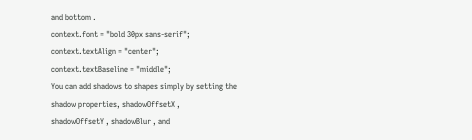and bottom .
context.font = "bold 30px sans-serif";
context.textAlign = "center";
context.textBaseline = "middle";
You can add shadows to shapes simply by setting the shadow properties, shadowOffsetX ,
shadowOffsetY , shadowBlur , and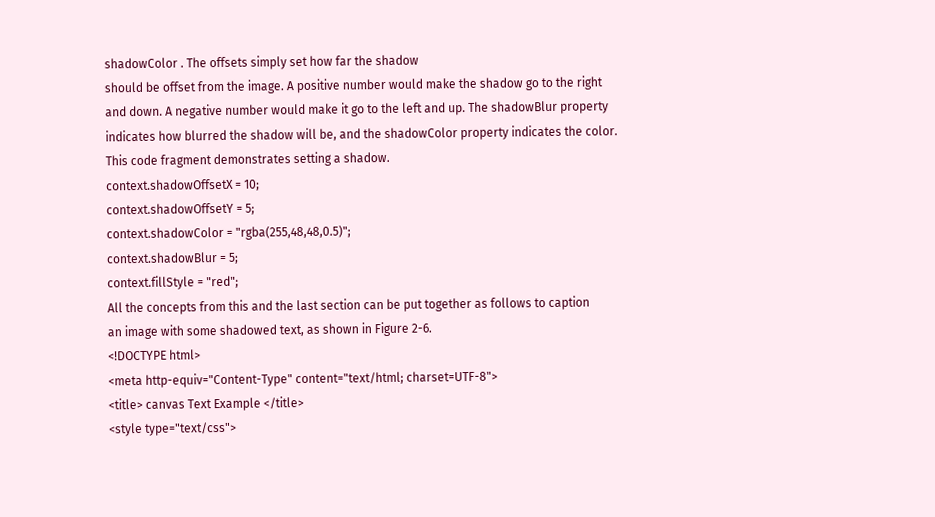shadowColor . The offsets simply set how far the shadow
should be offset from the image. A positive number would make the shadow go to the right
and down. A negative number would make it go to the left and up. The shadowBlur property
indicates how blurred the shadow will be, and the shadowColor property indicates the color.
This code fragment demonstrates setting a shadow.
context.shadowOffsetX = 10;
context.shadowOffsetY = 5;
context.shadowColor = "rgba(255,48,48,0.5)";
context.shadowBlur = 5;
context.fillStyle = "red";
All the concepts from this and the last section can be put together as follows to caption
an image with some shadowed text, as shown in Figure 2-6.
<!DOCTYPE html>
<meta http-equiv="Content-Type" content="text/html; charset=UTF-8">
<title> canvas Text Example </title>
<style type="text/css">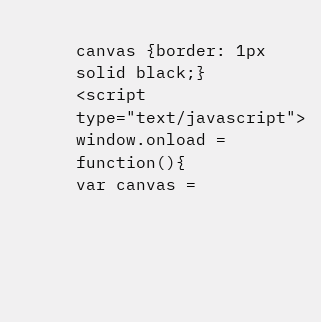canvas {border: 1px solid black;}
<script type="text/javascript">
window.onload = function(){
var canvas =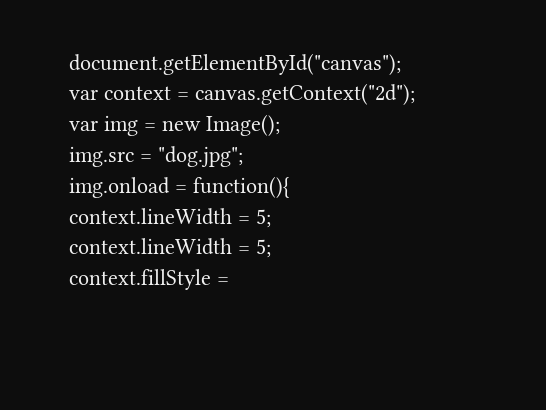document.getElementById("canvas");
var context = canvas.getContext("2d");
var img = new Image();
img.src = "dog.jpg";
img.onload = function(){
context.lineWidth = 5;
context.lineWidth = 5;
context.fillStyle =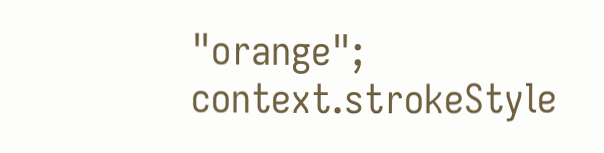"orange";
context.strokeStyle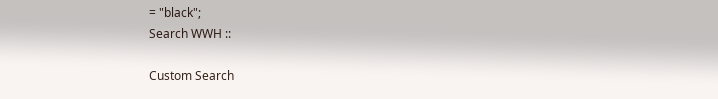= "black";
Search WWH ::

Custom Search